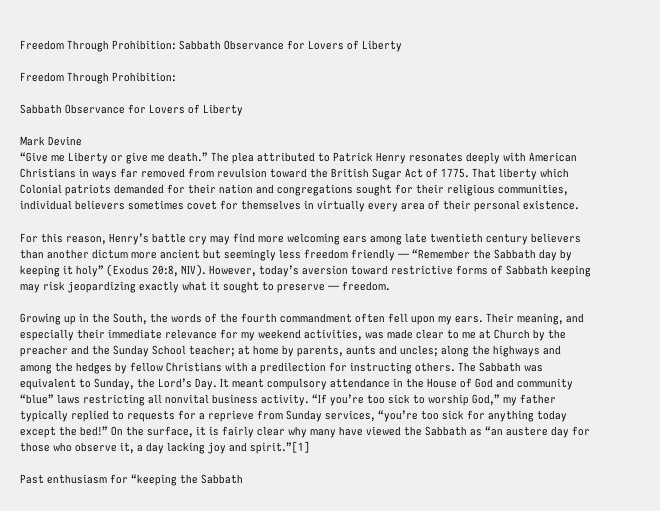Freedom Through Prohibition: Sabbath Observance for Lovers of Liberty

Freedom Through Prohibition:

Sabbath Observance for Lovers of Liberty

Mark Devine
“Give me Liberty or give me death.” The plea attributed to Patrick Henry resonates deeply with American Christians in ways far removed from revulsion toward the British Sugar Act of 1775. That liberty which Colonial patriots demanded for their nation and congregations sought for their religious communities, individual believers sometimes covet for themselves in virtually every area of their personal existence.

For this reason, Henry’s battle cry may find more welcoming ears among late twentieth century believers than another dictum more ancient but seemingly less freedom friendly — “Remember the Sabbath day by keeping it holy” (Exodus 20:8, NIV). However, today’s aversion toward restrictive forms of Sabbath keeping may risk jeopardizing exactly what it sought to preserve — freedom.

Growing up in the South, the words of the fourth commandment often fell upon my ears. Their meaning, and especially their immediate relevance for my weekend activities, was made clear to me at Church by the preacher and the Sunday School teacher; at home by parents, aunts and uncles; along the highways and among the hedges by fellow Christians with a predilection for instructing others. The Sabbath was equivalent to Sunday, the Lord’s Day. It meant compulsory attendance in the House of God and community “blue” laws restricting all nonvital business activity. “If you’re too sick to worship God,” my father typically replied to requests for a reprieve from Sunday services, “you’re too sick for anything today except the bed!” On the surface, it is fairly clear why many have viewed the Sabbath as “an austere day for those who observe it, a day lacking joy and spirit.”[1]

Past enthusiasm for “keeping the Sabbath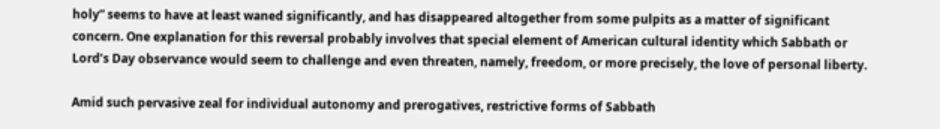holy” seems to have at least waned significantly, and has disappeared altogether from some pulpits as a matter of significant concern. One explanation for this reversal probably involves that special element of American cultural identity which Sabbath or Lord’s Day observance would seem to challenge and even threaten, namely, freedom, or more precisely, the love of personal liberty.

Amid such pervasive zeal for individual autonomy and prerogatives, restrictive forms of Sabbath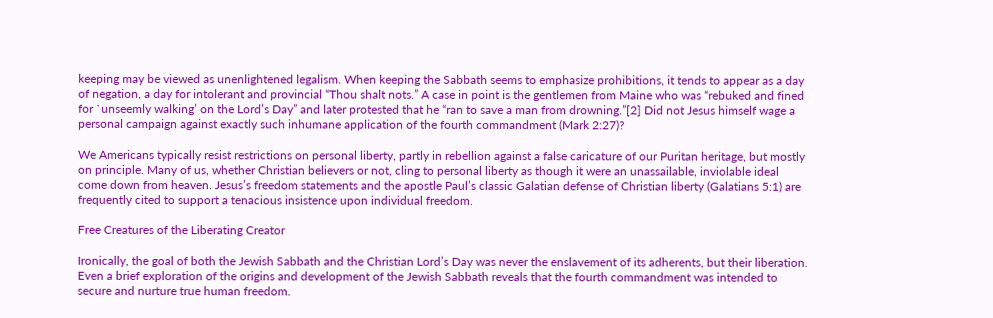keeping may be viewed as unenlightened legalism. When keeping the Sabbath seems to emphasize prohibitions, it tends to appear as a day of negation, a day for intolerant and provincial “Thou shalt nots.” A case in point is the gentlemen from Maine who was “rebuked and fined for `unseemly walking’ on the Lord’s Day” and later protested that he “ran to save a man from drowning.”[2] Did not Jesus himself wage a personal campaign against exactly such inhumane application of the fourth commandment (Mark 2:27)?

We Americans typically resist restrictions on personal liberty, partly in rebellion against a false caricature of our Puritan heritage, but mostly on principle. Many of us, whether Christian believers or not, cling to personal liberty as though it were an unassailable, inviolable ideal come down from heaven. Jesus’s freedom statements and the apostle Paul’s classic Galatian defense of Christian liberty (Galatians 5:1) are frequently cited to support a tenacious insistence upon individual freedom.

Free Creatures of the Liberating Creator

Ironically, the goal of both the Jewish Sabbath and the Christian Lord’s Day was never the enslavement of its adherents, but their liberation. Even a brief exploration of the origins and development of the Jewish Sabbath reveals that the fourth commandment was intended to secure and nurture true human freedom.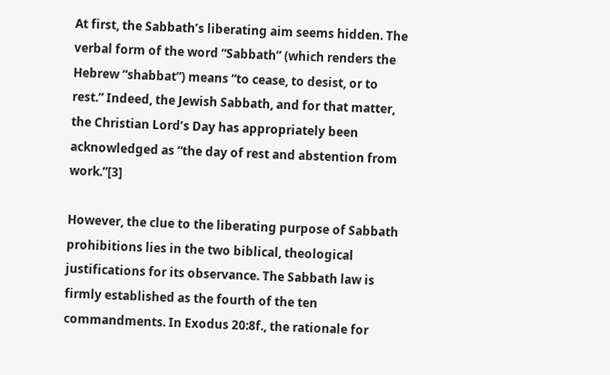At first, the Sabbath’s liberating aim seems hidden. The verbal form of the word “Sabbath” (which renders the Hebrew “shabbat”) means “to cease, to desist, or to rest.” Indeed, the Jewish Sabbath, and for that matter, the Christian Lord’s Day has appropriately been acknowledged as “the day of rest and abstention from work.”[3]

However, the clue to the liberating purpose of Sabbath prohibitions lies in the two biblical, theological justifications for its observance. The Sabbath law is firmly established as the fourth of the ten commandments. In Exodus 20:8f., the rationale for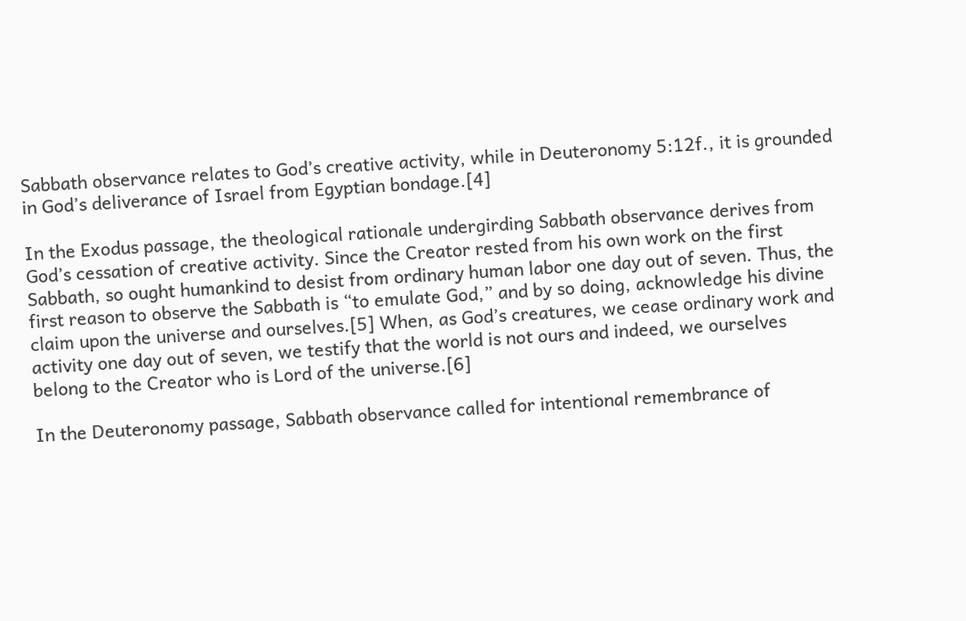Sabbath observance relates to God’s creative activity, while in Deuteronomy 5:12f., it is grounded in God’s deliverance of Israel from Egyptian bondage.[4]

In the Exodus passage, the theological rationale undergirding Sabbath observance derives from God’s cessation of creative activity. Since the Creator rested from his own work on the first Sabbath, so ought humankind to desist from ordinary human labor one day out of seven. Thus, the first reason to observe the Sabbath is “to emulate God,” and by so doing, acknowledge his divine claim upon the universe and ourselves.[5] When, as God’s creatures, we cease ordinary work and activity one day out of seven, we testify that the world is not ours and indeed, we ourselves belong to the Creator who is Lord of the universe.[6]

In the Deuteronomy passage, Sabbath observance called for intentional remembrance of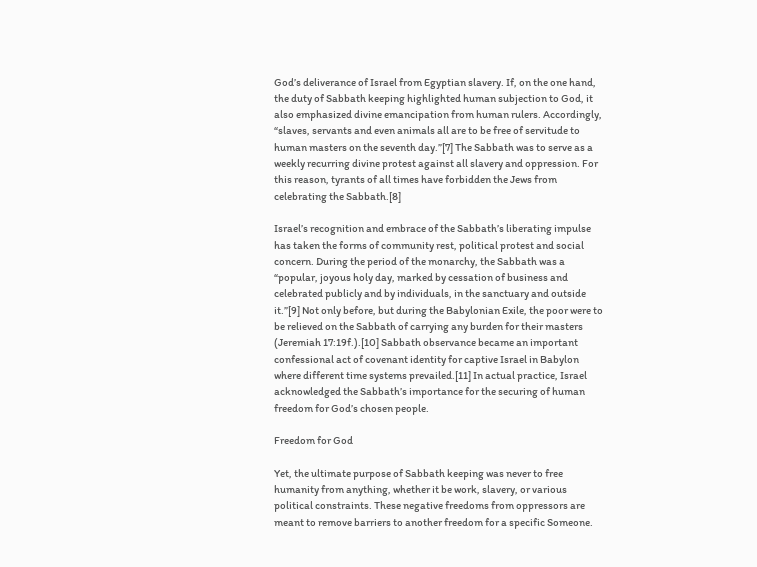God’s deliverance of Israel from Egyptian slavery. If, on the one hand, the duty of Sabbath keeping highlighted human subjection to God, it also emphasized divine emancipation from human rulers. Accordingly, “slaves, servants and even animals all are to be free of servitude to human masters on the seventh day.”[7] The Sabbath was to serve as a weekly recurring divine protest against all slavery and oppression. For this reason, tyrants of all times have forbidden the Jews from celebrating the Sabbath.[8]

Israel’s recognition and embrace of the Sabbath’s liberating impulse has taken the forms of community rest, political protest and social concern. During the period of the monarchy, the Sabbath was a “popular, joyous holy day, marked by cessation of business and celebrated publicly and by individuals, in the sanctuary and outside it.”[9] Not only before, but during the Babylonian Exile, the poor were to be relieved on the Sabbath of carrying any burden for their masters (Jeremiah 17:19f.).[10] Sabbath observance became an important confessional act of covenant identity for captive Israel in Babylon where different time systems prevailed.[11] In actual practice, Israel acknowledged the Sabbath’s importance for the securing of human freedom for God’s chosen people.

Freedom for God

Yet, the ultimate purpose of Sabbath keeping was never to free humanity from anything, whether it be work, slavery, or various political constraints. These negative freedoms from oppressors are meant to remove barriers to another freedom for a specific Someone.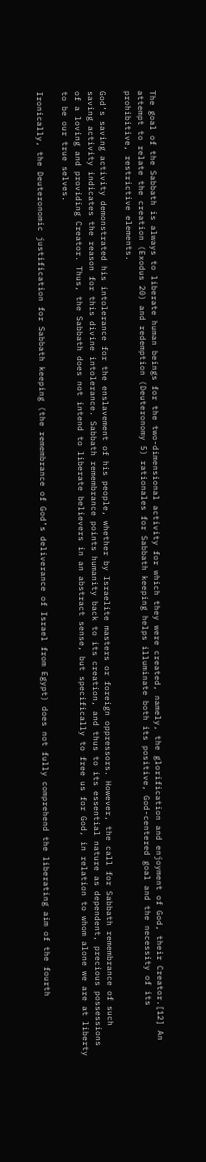The goal of the Sabbath is always to liberate human beings for the two-dimensional activity for which they were created, namely, the glorification and enjoyment of God, their Creator.[12] An attempt to relate the creation (Exodus 20) and redemption (Deuteronomy 5) rationales for Sabbath keeping helps illuminate both its positive, God-centered goal and the necessity of its prohibitive, restrictive elements.

God’s saving activity demonstrated his intolerance for the enslavement of his people, whether by Israelite masters or foreign oppressors. However, the call for Sabbath remembrance of such saving activity indicates the reason for this divine intolerance. Sabbath remembrance points humanity back to its creation, and thus to its essential nature as dependent, precious possessions of a loving and providing Creator. Thus, the Sabbath does not intend to liberate believers in an abstract sense, but specifically to free us for God, in relation to whom alone we are at liberty to be our true selves.

Ironically, the Deuteronomic justification for Sabbath keeping (the remembrance of God’s deliverance of Israel from Egypt) does not fully comprehend the liberating aim of the fourth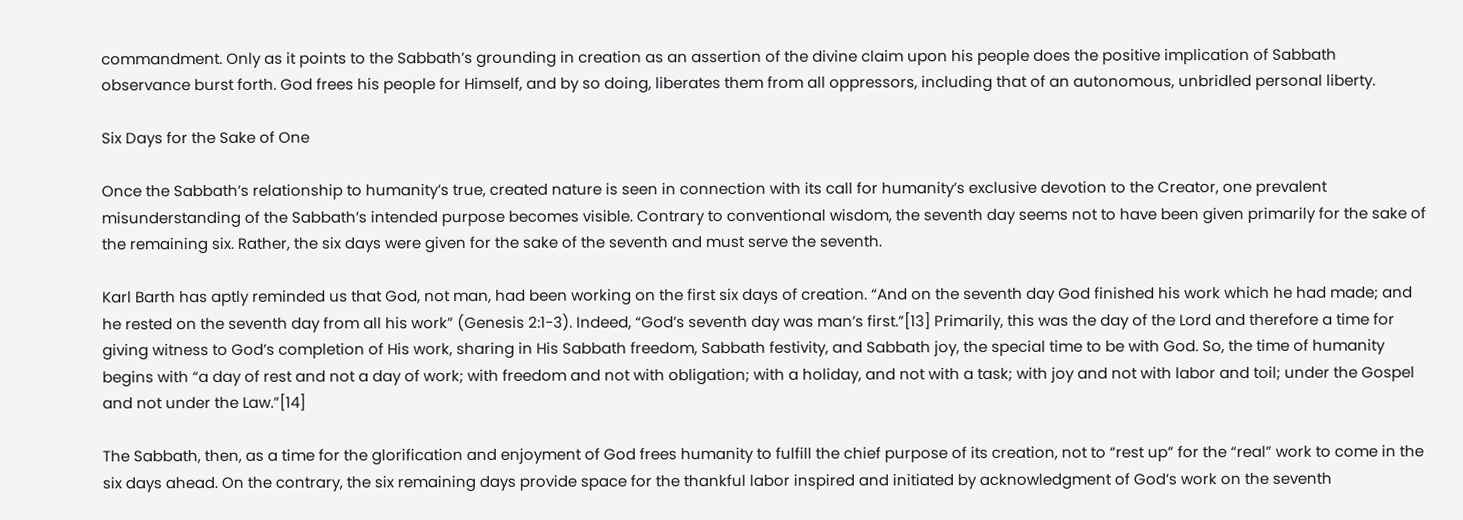commandment. Only as it points to the Sabbath’s grounding in creation as an assertion of the divine claim upon his people does the positive implication of Sabbath observance burst forth. God frees his people for Himself, and by so doing, liberates them from all oppressors, including that of an autonomous, unbridled personal liberty.

Six Days for the Sake of One

Once the Sabbath’s relationship to humanity’s true, created nature is seen in connection with its call for humanity’s exclusive devotion to the Creator, one prevalent misunderstanding of the Sabbath’s intended purpose becomes visible. Contrary to conventional wisdom, the seventh day seems not to have been given primarily for the sake of the remaining six. Rather, the six days were given for the sake of the seventh and must serve the seventh.

Karl Barth has aptly reminded us that God, not man, had been working on the first six days of creation. “And on the seventh day God finished his work which he had made; and he rested on the seventh day from all his work” (Genesis 2:1-3). Indeed, “God’s seventh day was man’s first.”[13] Primarily, this was the day of the Lord and therefore a time for giving witness to God’s completion of His work, sharing in His Sabbath freedom, Sabbath festivity, and Sabbath joy, the special time to be with God. So, the time of humanity begins with “a day of rest and not a day of work; with freedom and not with obligation; with a holiday, and not with a task; with joy and not with labor and toil; under the Gospel and not under the Law.”[14]

The Sabbath, then, as a time for the glorification and enjoyment of God frees humanity to fulfill the chief purpose of its creation, not to “rest up” for the “real” work to come in the six days ahead. On the contrary, the six remaining days provide space for the thankful labor inspired and initiated by acknowledgment of God’s work on the seventh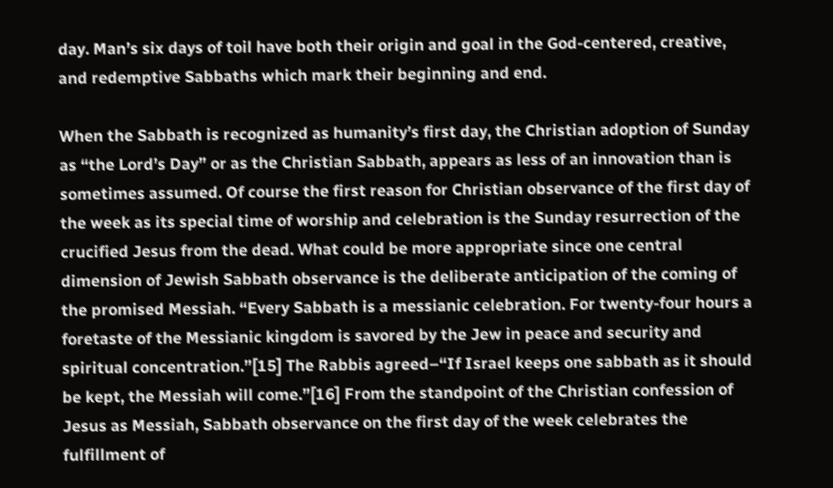day. Man’s six days of toil have both their origin and goal in the God-centered, creative, and redemptive Sabbaths which mark their beginning and end.

When the Sabbath is recognized as humanity’s first day, the Christian adoption of Sunday as “the Lord’s Day” or as the Christian Sabbath, appears as less of an innovation than is sometimes assumed. Of course the first reason for Christian observance of the first day of the week as its special time of worship and celebration is the Sunday resurrection of the crucified Jesus from the dead. What could be more appropriate since one central dimension of Jewish Sabbath observance is the deliberate anticipation of the coming of the promised Messiah. “Every Sabbath is a messianic celebration. For twenty-four hours a foretaste of the Messianic kingdom is savored by the Jew in peace and security and spiritual concentration.”[15] The Rabbis agreed–“If Israel keeps one sabbath as it should be kept, the Messiah will come.”[16] From the standpoint of the Christian confession of Jesus as Messiah, Sabbath observance on the first day of the week celebrates the fulfillment of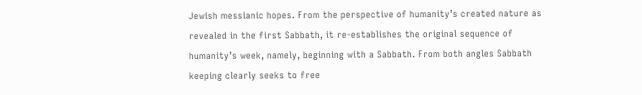Jewish messianic hopes. From the perspective of humanity’s created nature as revealed in the first Sabbath, it re-establishes the original sequence of humanity’s week, namely, beginning with a Sabbath. From both angles Sabbath keeping clearly seeks to free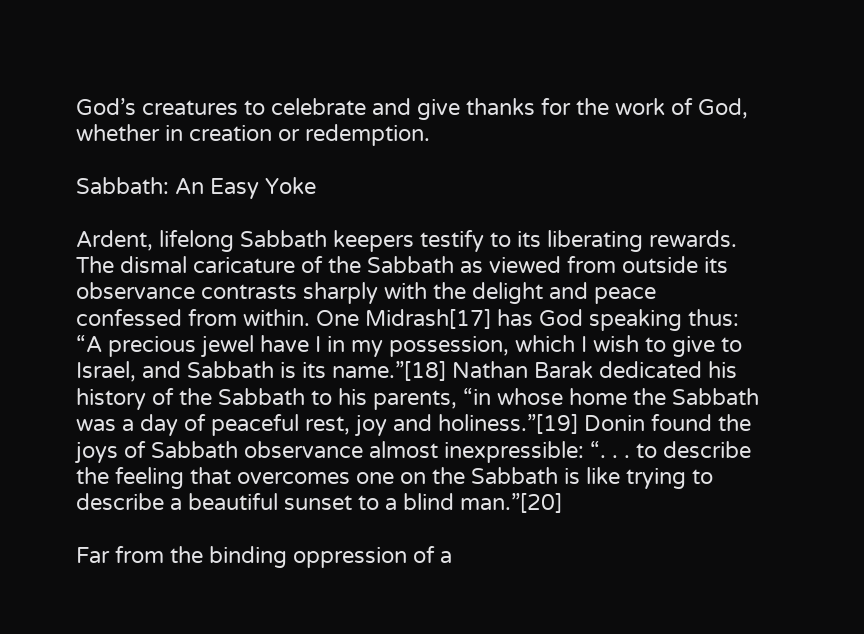God’s creatures to celebrate and give thanks for the work of God, whether in creation or redemption.

Sabbath: An Easy Yoke

Ardent, lifelong Sabbath keepers testify to its liberating rewards. The dismal caricature of the Sabbath as viewed from outside its observance contrasts sharply with the delight and peace confessed from within. One Midrash[17] has God speaking thus: “A precious jewel have I in my possession, which I wish to give to Israel, and Sabbath is its name.”[18] Nathan Barak dedicated his history of the Sabbath to his parents, “in whose home the Sabbath was a day of peaceful rest, joy and holiness.”[19] Donin found the joys of Sabbath observance almost inexpressible: “. . . to describe the feeling that overcomes one on the Sabbath is like trying to describe a beautiful sunset to a blind man.”[20]

Far from the binding oppression of a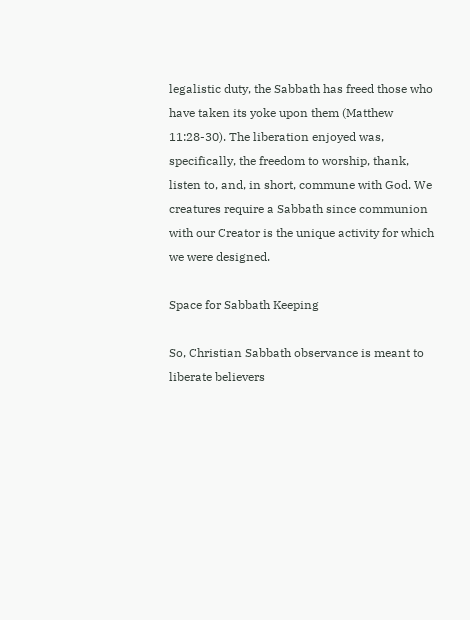legalistic duty, the Sabbath has freed those who have taken its yoke upon them (Matthew 11:28-30). The liberation enjoyed was, specifically, the freedom to worship, thank, listen to, and, in short, commune with God. We creatures require a Sabbath since communion with our Creator is the unique activity for which we were designed.

Space for Sabbath Keeping

So, Christian Sabbath observance is meant to liberate believers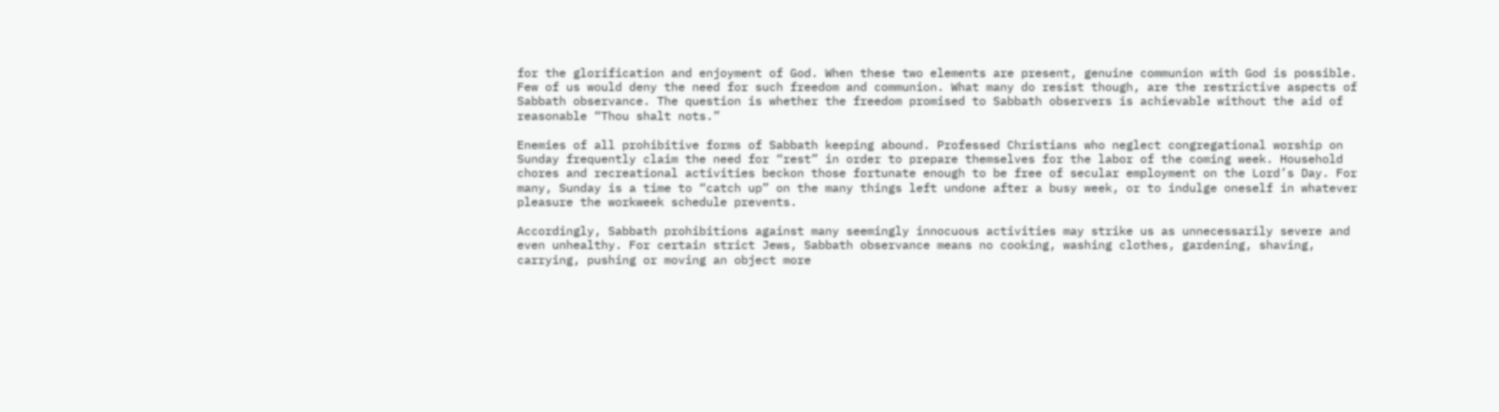for the glorification and enjoyment of God. When these two elements are present, genuine communion with God is possible. Few of us would deny the need for such freedom and communion. What many do resist though, are the restrictive aspects of Sabbath observance. The question is whether the freedom promised to Sabbath observers is achievable without the aid of reasonable “Thou shalt nots.”

Enemies of all prohibitive forms of Sabbath keeping abound. Professed Christians who neglect congregational worship on Sunday frequently claim the need for “rest” in order to prepare themselves for the labor of the coming week. Household chores and recreational activities beckon those fortunate enough to be free of secular employment on the Lord’s Day. For many, Sunday is a time to “catch up” on the many things left undone after a busy week, or to indulge oneself in whatever pleasure the workweek schedule prevents.

Accordingly, Sabbath prohibitions against many seemingly innocuous activities may strike us as unnecessarily severe and even unhealthy. For certain strict Jews, Sabbath observance means no cooking, washing clothes, gardening, shaving, carrying, pushing or moving an object more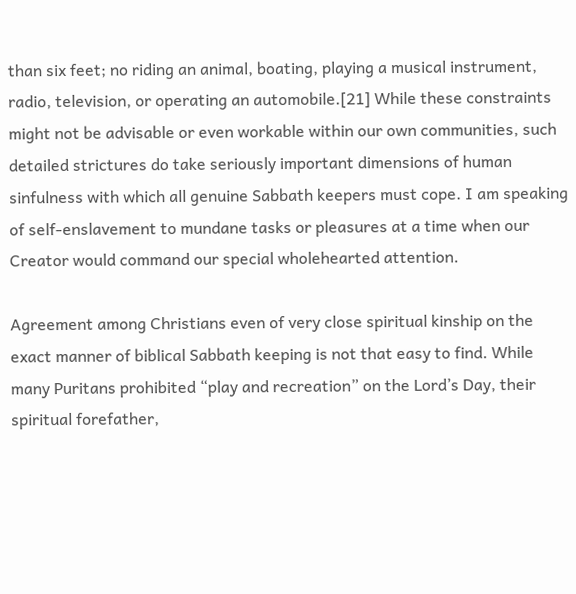than six feet; no riding an animal, boating, playing a musical instrument, radio, television, or operating an automobile.[21] While these constraints might not be advisable or even workable within our own communities, such detailed strictures do take seriously important dimensions of human sinfulness with which all genuine Sabbath keepers must cope. I am speaking of self-enslavement to mundane tasks or pleasures at a time when our Creator would command our special wholehearted attention.

Agreement among Christians even of very close spiritual kinship on the exact manner of biblical Sabbath keeping is not that easy to find. While many Puritans prohibited “play and recreation” on the Lord’s Day, their spiritual forefather,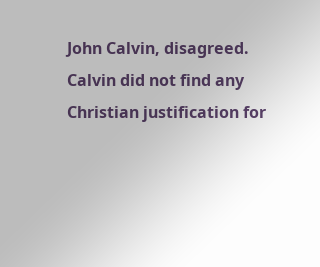John Calvin, disagreed. Calvin did not find any Christian justification for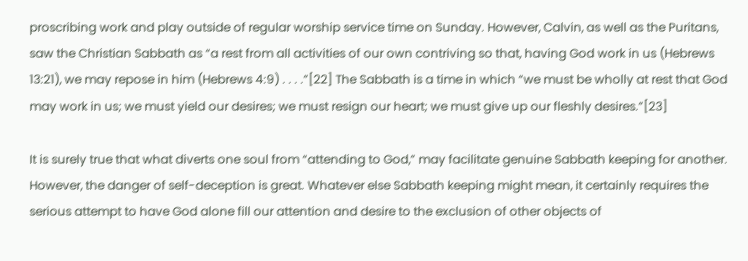proscribing work and play outside of regular worship service time on Sunday. However, Calvin, as well as the Puritans, saw the Christian Sabbath as “a rest from all activities of our own contriving so that, having God work in us (Hebrews 13:21), we may repose in him (Hebrews 4:9) . . . .”[22] The Sabbath is a time in which “we must be wholly at rest that God may work in us; we must yield our desires; we must resign our heart; we must give up our fleshly desires.”[23]

It is surely true that what diverts one soul from “attending to God,” may facilitate genuine Sabbath keeping for another. However, the danger of self-deception is great. Whatever else Sabbath keeping might mean, it certainly requires the serious attempt to have God alone fill our attention and desire to the exclusion of other objects of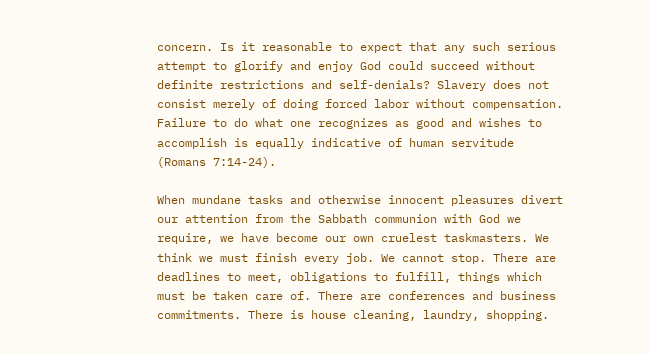concern. Is it reasonable to expect that any such serious attempt to glorify and enjoy God could succeed without definite restrictions and self-denials? Slavery does not consist merely of doing forced labor without compensation. Failure to do what one recognizes as good and wishes to accomplish is equally indicative of human servitude (Romans 7:14-24).

When mundane tasks and otherwise innocent pleasures divert our attention from the Sabbath communion with God we require, we have become our own cruelest taskmasters. We think we must finish every job. We cannot stop. There are deadlines to meet, obligations to fulfill, things which must be taken care of. There are conferences and business commitments. There is house cleaning, laundry, shopping.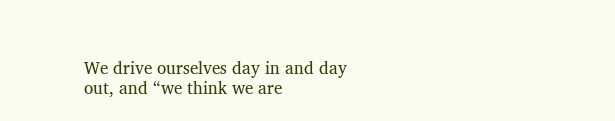We drive ourselves day in and day out, and “we think we are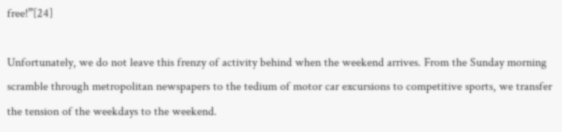free!”[24]

Unfortunately, we do not leave this frenzy of activity behind when the weekend arrives. From the Sunday morning scramble through metropolitan newspapers to the tedium of motor car excursions to competitive sports, we transfer the tension of the weekdays to the weekend.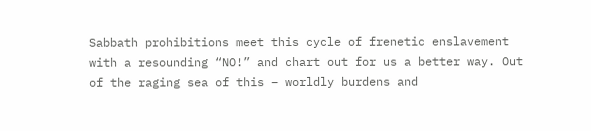Sabbath prohibitions meet this cycle of frenetic enslavement with a resounding “NO!” and chart out for us a better way. Out of the raging sea of this – worldly burdens and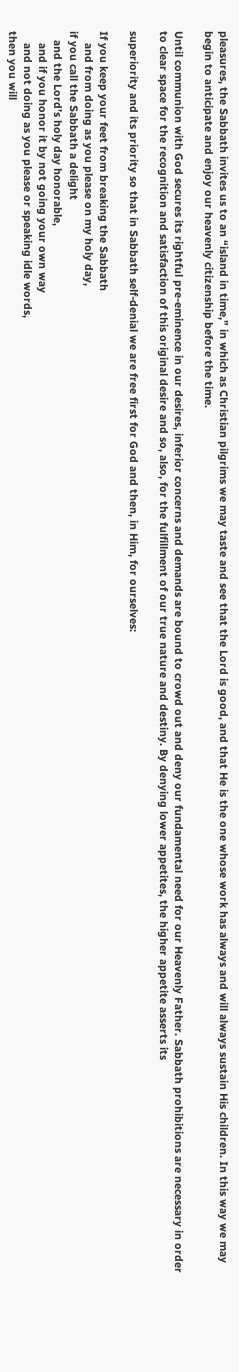pleasures, the Sabbath invites us to an “island in time,” in which as Christian pilgrims we may taste and see that the Lord is good, and that He is the one whose work has always and will always sustain His children. In this way we may begin to anticipate and enjoy our heavenly citizenship before the time.

Until communion with God secures its rightful pre-eminence in our desires, inferior concerns and demands are bound to crowd out and deny our fundamental need for our Heavenly Father. Sabbath prohibitions are necessary in order to clear space for the recognition and satisfaction of this original desire and so, also, for the fulfillment of our true nature and destiny. By denying lower appetites, the higher appetite asserts its

superiority and its priority so that in Sabbath self-denial we are free first for God and then, in Him, for ourselves:

If you keep your feet from breaking the Sabbath
    and from doing as you please on my holy day,
if you call the Sabbath a delight
   and the Lord’s holy day honorable,
    and if you honor it by not going your own way
    and not doing as you please or speaking idle words,
then you will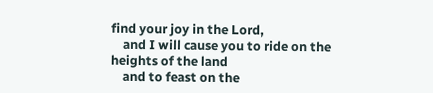find your joy in the Lord,
    and I will cause you to ride on the heights of the land
    and to feast on the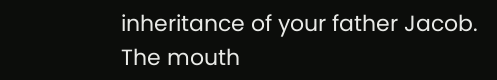inheritance of your father Jacob.
The mouth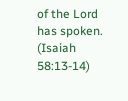of the Lord has spoken. (Isaiah 58:13-14)